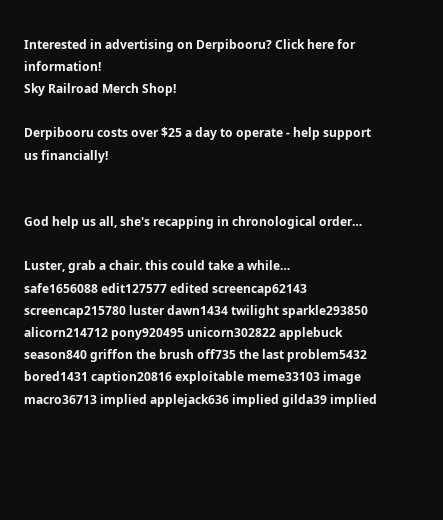Interested in advertising on Derpibooru? Click here for information!
Sky Railroad Merch Shop!

Derpibooru costs over $25 a day to operate - help support us financially!


God help us all, she's recapping in chronological order…

Luster, grab a chair. this could take a while…
safe1656088 edit127577 edited screencap62143 screencap215780 luster dawn1434 twilight sparkle293850 alicorn214712 pony920495 unicorn302822 applebuck season840 griffon the brush off735 the last problem5432 bored1431 caption20816 exploitable meme33103 image macro36713 implied applejack636 implied gilda39 implied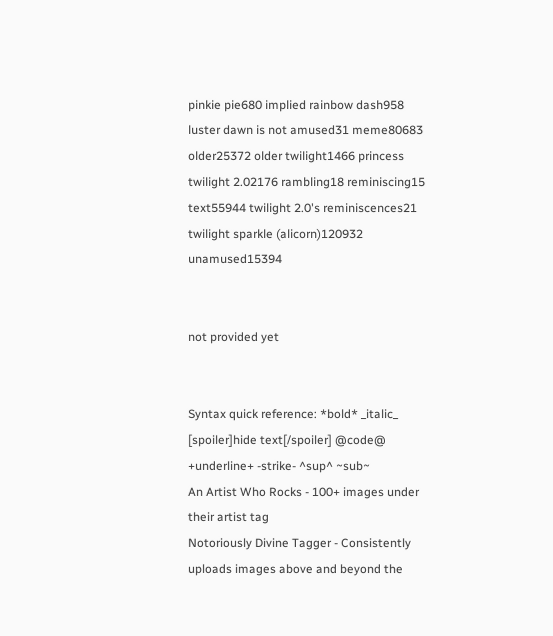pinkie pie680 implied rainbow dash958 luster dawn is not amused31 meme80683 older25372 older twilight1466 princess twilight 2.02176 rambling18 reminiscing15 text55944 twilight 2.0's reminiscences21 twilight sparkle (alicorn)120932 unamused15394


not provided yet


Syntax quick reference: *bold* _italic_ [spoiler]hide text[/spoiler] @code@ +underline+ -strike- ^sup^ ~sub~
An Artist Who Rocks - 100+ images under their artist tag
Notoriously Divine Tagger - Consistently uploads images above and beyond the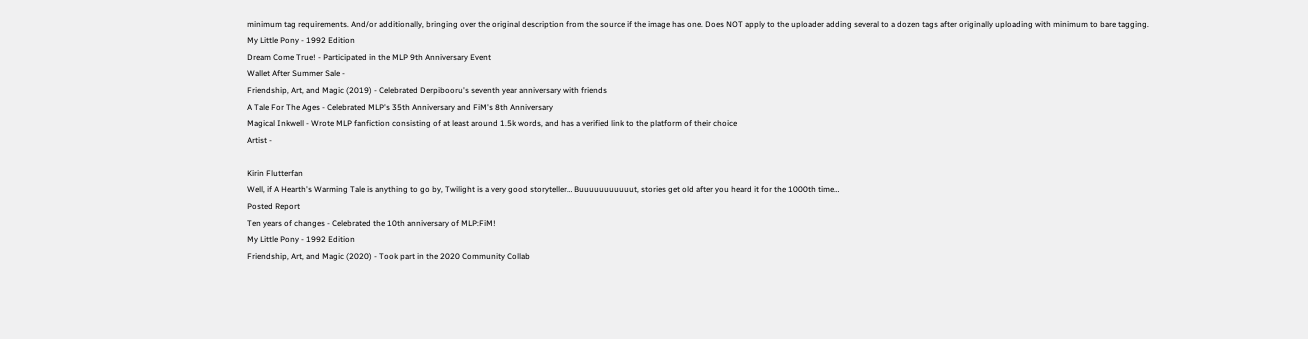minimum tag requirements. And/or additionally, bringing over the original description from the source if the image has one. Does NOT apply to the uploader adding several to a dozen tags after originally uploading with minimum to bare tagging.
My Little Pony - 1992 Edition
Dream Come True! - Participated in the MLP 9th Anniversary Event
Wallet After Summer Sale -
Friendship, Art, and Magic (2019) - Celebrated Derpibooru's seventh year anniversary with friends
A Tale For The Ages - Celebrated MLP's 35th Anniversary and FiM's 8th Anniversary
Magical Inkwell - Wrote MLP fanfiction consisting of at least around 1.5k words, and has a verified link to the platform of their choice
Artist -

Kirin Flutterfan
Well, if A Hearth's Warming Tale is anything to go by, Twilight is a very good storyteller… Buuuuuuuuuuut, stories get old after you heard it for the 1000th time…
Posted Report
Ten years of changes - Celebrated the 10th anniversary of MLP:FiM!
My Little Pony - 1992 Edition
Friendship, Art, and Magic (2020) - Took part in the 2020 Community Collab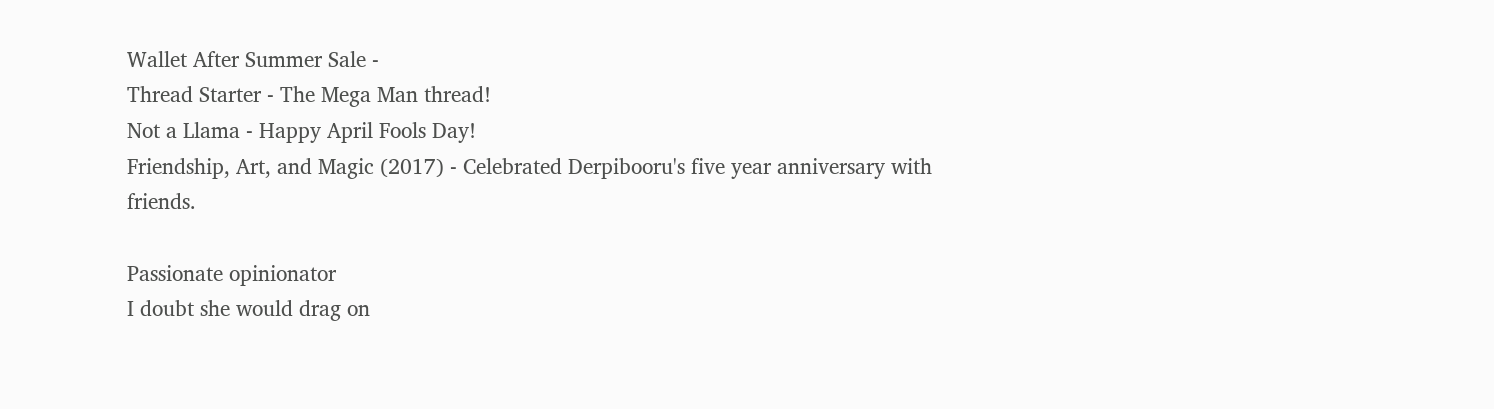Wallet After Summer Sale -
Thread Starter - The Mega Man thread!
Not a Llama - Happy April Fools Day!
Friendship, Art, and Magic (2017) - Celebrated Derpibooru's five year anniversary with friends.

Passionate opinionator
I doubt she would drag on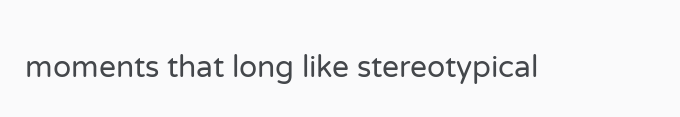moments that long like stereotypical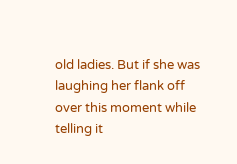old ladies. But if she was laughing her flank off over this moment while telling it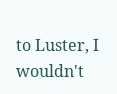to Luster, I wouldn't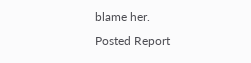blame her.
Posted Report